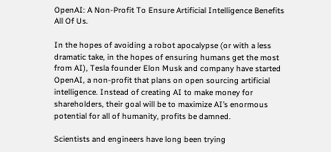OpenAI: A Non-Profit To Ensure Artificial Intelligence Benefits All Of Us.

In the hopes of avoiding a robot apocalypse (or with a less dramatic take, in the hopes of ensuring humans get the most from AI), Tesla founder Elon Musk and company have started OpenAI, a non-profit that plans on open sourcing artificial intelligence. Instead of creating AI to make money for shareholders, their goal will be to maximize AI’s enormous potential for all of humanity, profits be damned.

Scientists and engineers have long been trying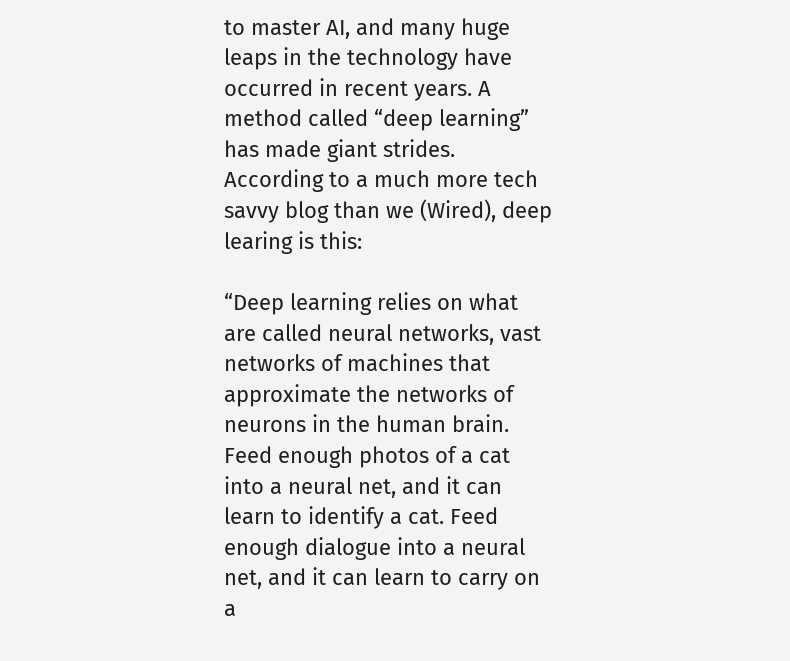to master AI, and many huge leaps in the technology have occurred in recent years. A method called “deep learning” has made giant strides. According to a much more tech savvy blog than we (Wired), deep learing is this:

“Deep learning relies on what are called neural networks, vast networks of machines that approximate the networks of neurons in the human brain. Feed enough photos of a cat into a neural net, and it can learn to identify a cat. Feed enough dialogue into a neural net, and it can learn to carry on a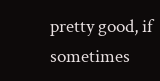pretty good, if sometimes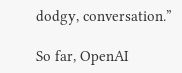dodgy, conversation.”

So far, OpenAI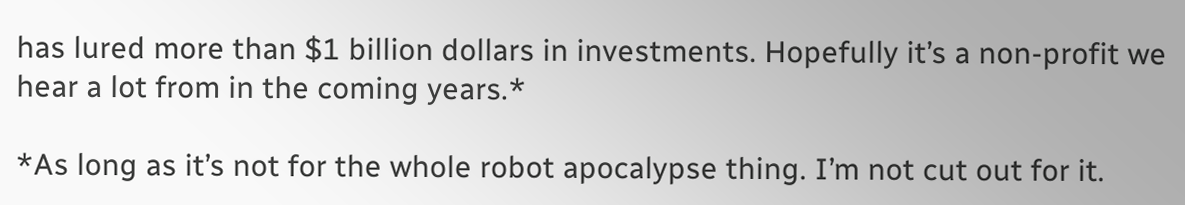has lured more than $1 billion dollars in investments. Hopefully it’s a non-profit we hear a lot from in the coming years.*

*As long as it’s not for the whole robot apocalypse thing. I’m not cut out for it.